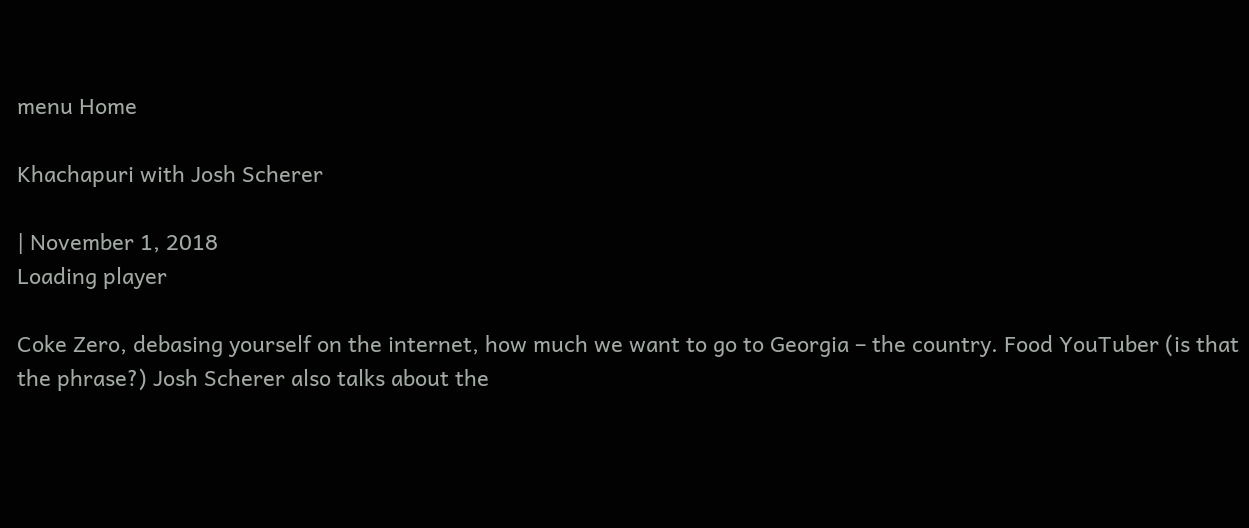menu Home

Khachapuri with Josh Scherer

| November 1, 2018
Loading player

Coke Zero, debasing yourself on the internet, how much we want to go to Georgia – the country. Food YouTuber (is that the phrase?) Josh Scherer also talks about the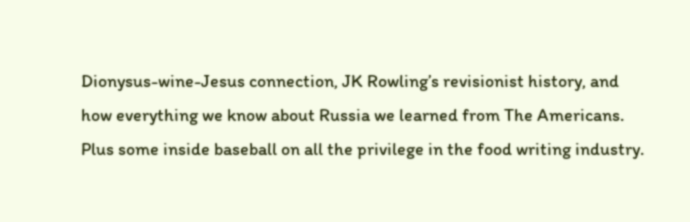Dionysus-wine-Jesus connection, JK Rowling’s revisionist history, and how everything we know about Russia we learned from The Americans. Plus some inside baseball on all the privilege in the food writing industry.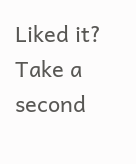Liked it? Take a second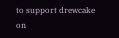to support drewcake on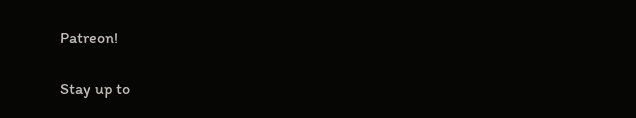Patreon!

Stay up to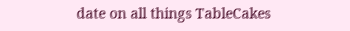date on all things TableCakes